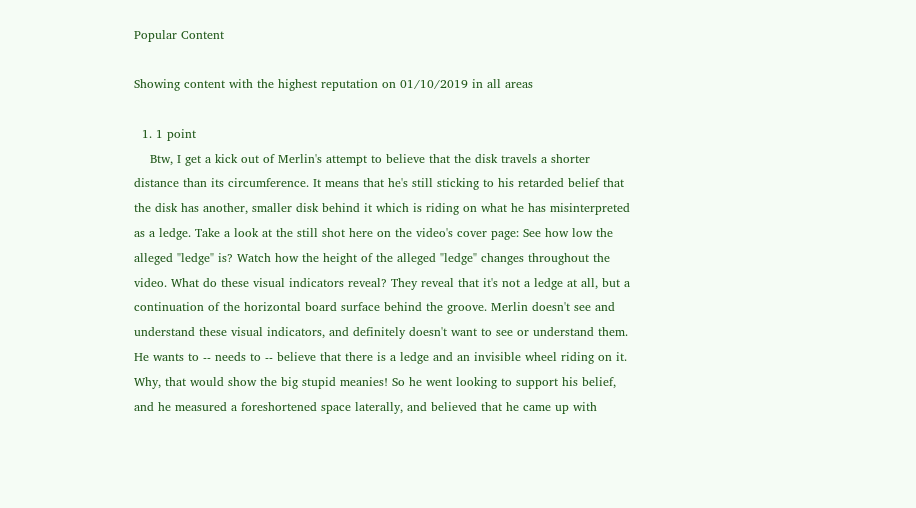Popular Content

Showing content with the highest reputation on 01/10/2019 in all areas

  1. 1 point
    Btw, I get a kick out of Merlin's attempt to believe that the disk travels a shorter distance than its circumference. It means that he's still sticking to his retarded belief that the disk has another, smaller disk behind it which is riding on what he has misinterpreted as a ledge. Take a look at the still shot here on the video's cover page: See how low the alleged "ledge" is? Watch how the height of the alleged "ledge" changes throughout the video. What do these visual indicators reveal? They reveal that it's not a ledge at all, but a continuation of the horizontal board surface behind the groove. Merlin doesn't see and understand these visual indicators, and definitely doesn't want to see or understand them. He wants to -- needs to -- believe that there is a ledge and an invisible wheel riding on it. Why, that would show the big stupid meanies! So he went looking to support his belief, and he measured a foreshortened space laterally, and believed that he came up with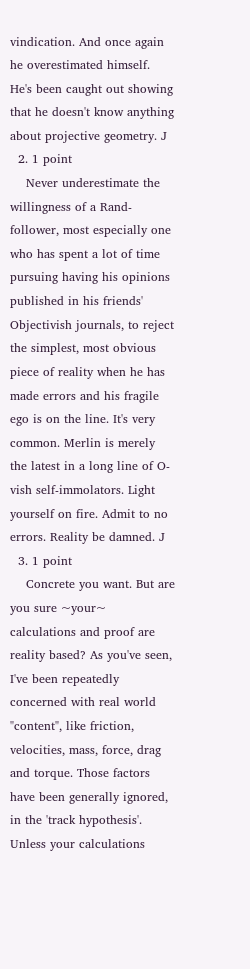vindication. And once again he overestimated himself. He's been caught out showing that he doesn't know anything about projective geometry. J
  2. 1 point
    Never underestimate the willingness of a Rand-follower, most especially one who has spent a lot of time pursuing having his opinions published in his friends' Objectivish journals, to reject the simplest, most obvious piece of reality when he has made errors and his fragile ego is on the line. It's very common. Merlin is merely the latest in a long line of O-vish self-immolators. Light yourself on fire. Admit to no errors. Reality be damned. J
  3. 1 point
    Concrete you want. But are you sure ~your~ calculations and proof are reality based? As you've seen, I've been repeatedly concerned with real world "content", like friction, velocities, mass, force, drag and torque. Those factors have been generally ignored, in the 'track hypothesis'. Unless your calculations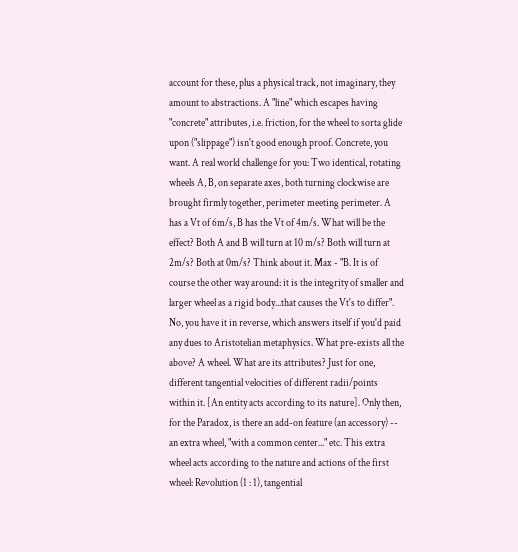account for these, plus a physical track, not imaginary, they amount to abstractions. A "line" which escapes having "concrete" attributes, i.e. friction, for the wheel to sorta glide upon ("slippage") isn't good enough proof. Concrete, you want. A real world challenge for you: Two identical, rotating wheels A, B, on separate axes, both turning clockwise are brought firmly together, perimeter meeting perimeter. A has a Vt of 6m/s, B has the Vt of 4m/s. What will be the effect? Both A and B will turn at 10 m/s? Both will turn at 2m/s? Both at 0m/s? Think about it. Max - "B. It is of course the other way around: it is the integrity of smaller and larger wheel as a rigid body...that causes the Vt's to differ". No, you have it in reverse, which answers itself if you'd paid any dues to Aristotelian metaphysics. What pre-exists all the above? A wheel. What are its attributes? Just for one, different tangential velocities of different radii/points within it. [An entity acts according to its nature]. Only then, for the Paradox, is there an add-on feature (an accessory) -- an extra wheel, "with a common center..." etc. This extra wheel acts according to the nature and actions of the first wheel: Revolution (1 : 1), tangential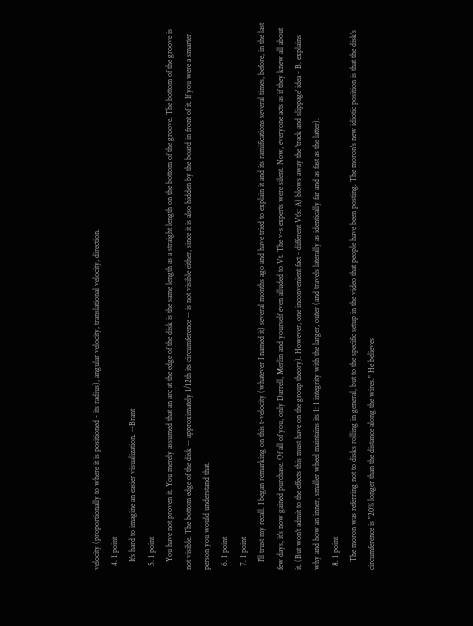velocity (proportionally to where it is positioned - its radius), angular velocity, translational velocity, direction.
  4. 1 point
    It's hard to imagine an easier visualization. --Brant
  5. 1 point
    You have not proven it. You merely assumed that an arc at the edge of the disk is the same length as a straight length on the bottom of the groove. The bottom of the groove is not visible. The bottom edge of the disk -- approximately 1/12th its circumference -- is not visible either, since it is also hidden by the board in front of it. If you were a smarter person you would understand that.
  6. 1 point
  7. 1 point
    I'll trust my recall. I began remarking on this t-velocity (whatever I named it) several months ago and have tried to explain it and its ramifications several times, before, in the last few days, it's now gained purchase. Of all of you, only Darrell, Merlin and yourself even alluded to Vt. The v-s experts were silent. Now, everyone acts as if they knew all about it. (But won't admit to the effects this must have on the group theory). However, one inconvenient fact - different Vt's: A) blows away the 'track and slippage' idea - B. explains why and how an inner, smaller wheel maintains its 1: 1 integrity with the larger, outer (and travels laterally as identically far and as fast as the latter).
  8. 1 point
    The moron was referring not to disks rolling in general, but to the specific setup in the video that people have been posting. The moron's new idiotic position is that the disk's circumference is "20% longer than the distance along the wires." He believes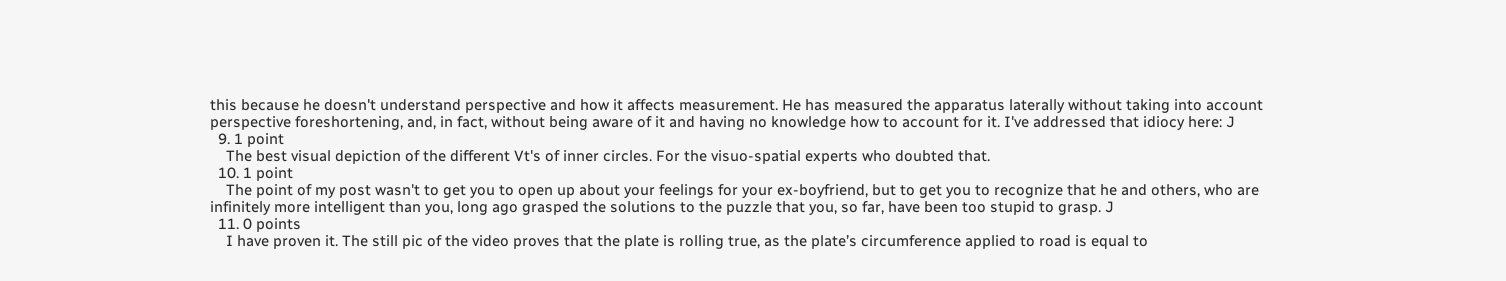this because he doesn't understand perspective and how it affects measurement. He has measured the apparatus laterally without taking into account perspective foreshortening, and, in fact, without being aware of it and having no knowledge how to account for it. I've addressed that idiocy here: J
  9. 1 point
    The best visual depiction of the different Vt's of inner circles. For the visuo-spatial experts who doubted that.
  10. 1 point
    The point of my post wasn't to get you to open up about your feelings for your ex-boyfriend, but to get you to recognize that he and others, who are infinitely more intelligent than you, long ago grasped the solutions to the puzzle that you, so far, have been too stupid to grasp. J
  11. 0 points
    I have proven it. The still pic of the video proves that the plate is rolling true, as the plate’s circumference applied to road is equal to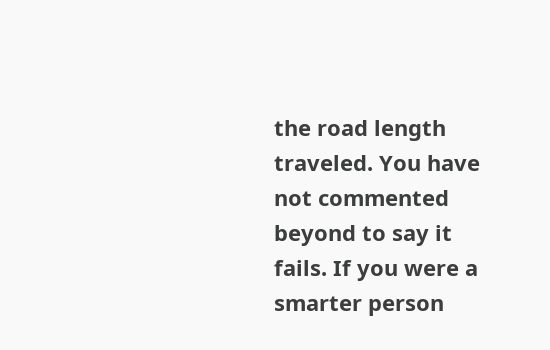the road length traveled. You have not commented beyond to say it fails. If you were a smarter person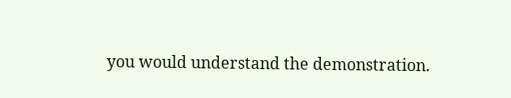you would understand the demonstration.